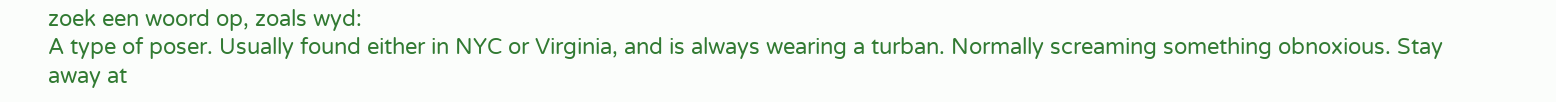zoek een woord op, zoals wyd:
A type of poser. Usually found either in NYC or Virginia, and is always wearing a turban. Normally screaming something obnoxious. Stay away at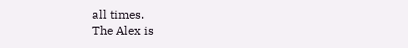all times.
The Alex is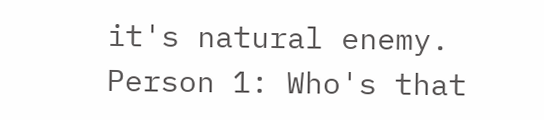it's natural enemy.
Person 1: Who's that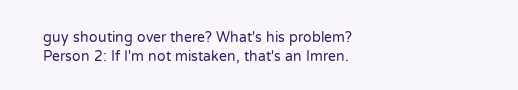guy shouting over there? What's his problem?
Person 2: If I'm not mistaken, that's an Imren.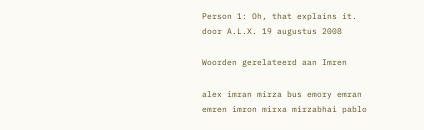Person 1: Oh, that explains it.
door A.L.X. 19 augustus 2008

Woorden gerelateerd aan Imren

alex imran mirza bus emory emran emren imron mirxa mirzabhai pablo